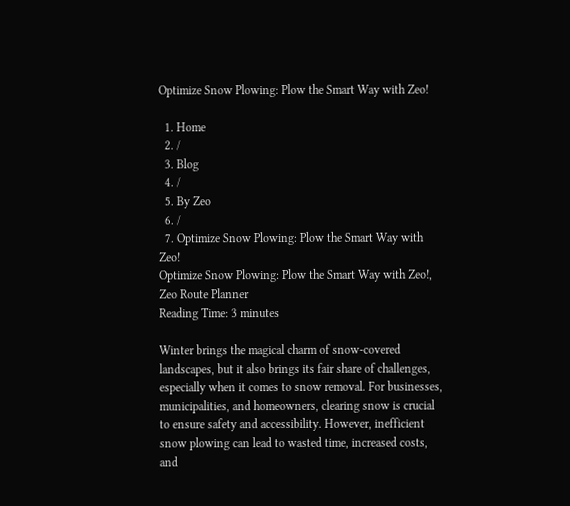Optimize Snow Plowing: Plow the Smart Way with Zeo!

  1. Home
  2. /
  3. Blog
  4. /
  5. By Zeo
  6. /
  7. Optimize Snow Plowing: Plow the Smart Way with Zeo!
Optimize Snow Plowing: Plow the Smart Way with Zeo!, Zeo Route Planner
Reading Time: 3 minutes

Winter brings the magical charm of snow-covered landscapes, but it also brings its fair share of challenges, especially when it comes to snow removal. For businesses, municipalities, and homeowners, clearing snow is crucial to ensure safety and accessibility. However, inefficient snow plowing can lead to wasted time, increased costs, and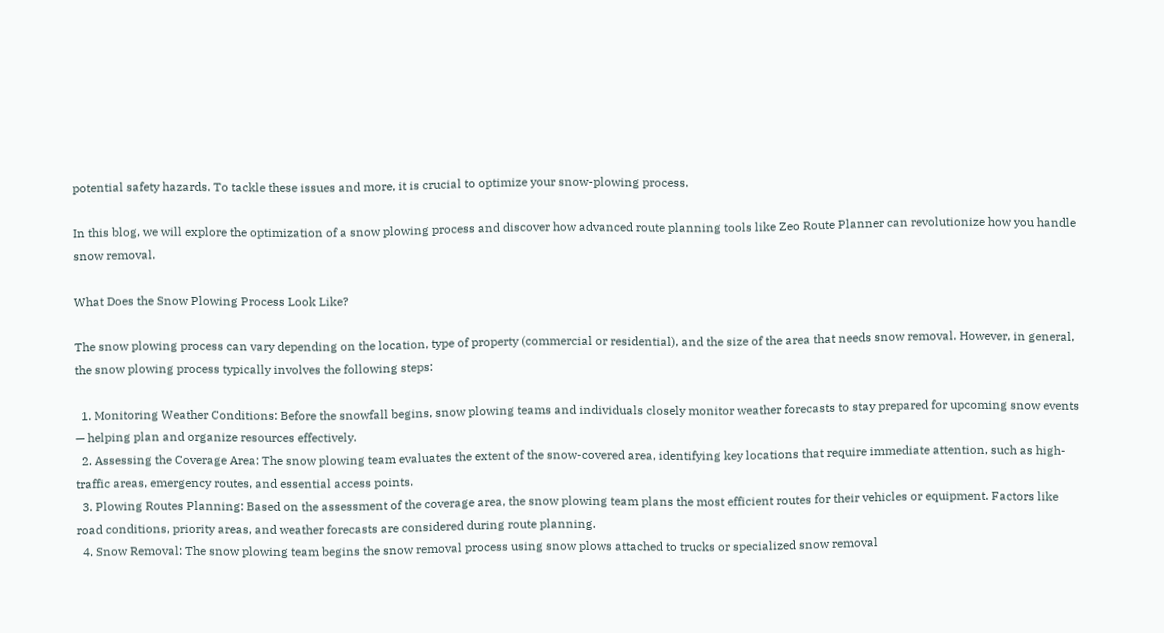potential safety hazards. To tackle these issues and more, it is crucial to optimize your snow-plowing process.

In this blog, we will explore the optimization of a snow plowing process and discover how advanced route planning tools like Zeo Route Planner can revolutionize how you handle snow removal.

What Does the Snow Plowing Process Look Like?

The snow plowing process can vary depending on the location, type of property (commercial or residential), and the size of the area that needs snow removal. However, in general, the snow plowing process typically involves the following steps:

  1. Monitoring Weather Conditions: Before the snowfall begins, snow plowing teams and individuals closely monitor weather forecasts to stay prepared for upcoming snow events — helping plan and organize resources effectively.
  2. Assessing the Coverage Area: The snow plowing team evaluates the extent of the snow-covered area, identifying key locations that require immediate attention, such as high-traffic areas, emergency routes, and essential access points.
  3. Plowing Routes Planning: Based on the assessment of the coverage area, the snow plowing team plans the most efficient routes for their vehicles or equipment. Factors like road conditions, priority areas, and weather forecasts are considered during route planning.
  4. Snow Removal: The snow plowing team begins the snow removal process using snow plows attached to trucks or specialized snow removal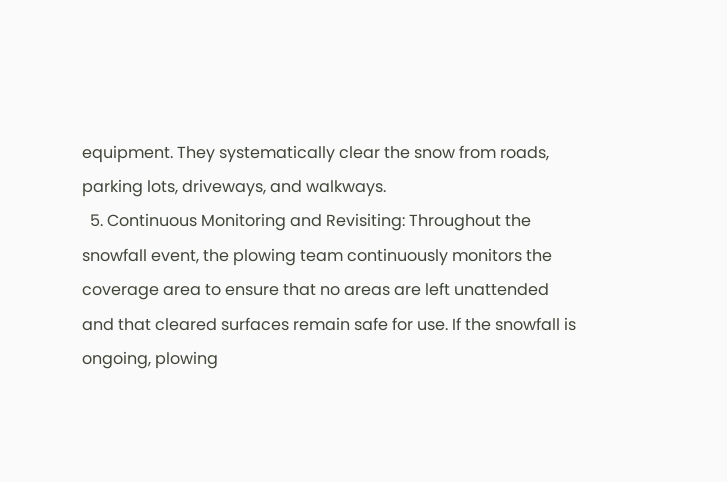equipment. They systematically clear the snow from roads, parking lots, driveways, and walkways.
  5. Continuous Monitoring and Revisiting: Throughout the snowfall event, the plowing team continuously monitors the coverage area to ensure that no areas are left unattended and that cleared surfaces remain safe for use. If the snowfall is ongoing, plowing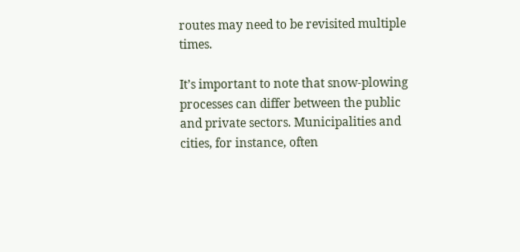routes may need to be revisited multiple times.

It’s important to note that snow-plowing processes can differ between the public and private sectors. Municipalities and cities, for instance, often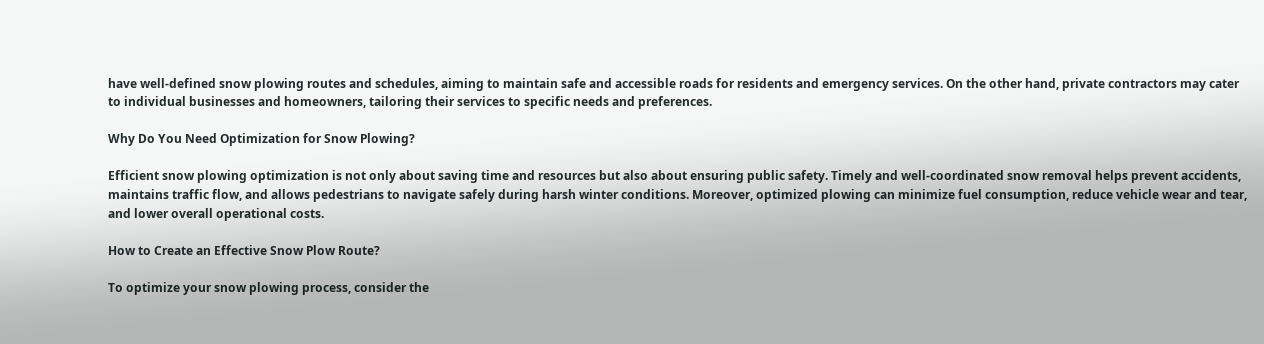have well-defined snow plowing routes and schedules, aiming to maintain safe and accessible roads for residents and emergency services. On the other hand, private contractors may cater to individual businesses and homeowners, tailoring their services to specific needs and preferences.

Why Do You Need Optimization for Snow Plowing?

Efficient snow plowing optimization is not only about saving time and resources but also about ensuring public safety. Timely and well-coordinated snow removal helps prevent accidents, maintains traffic flow, and allows pedestrians to navigate safely during harsh winter conditions. Moreover, optimized plowing can minimize fuel consumption, reduce vehicle wear and tear, and lower overall operational costs.

How to Create an Effective Snow Plow Route?

To optimize your snow plowing process, consider the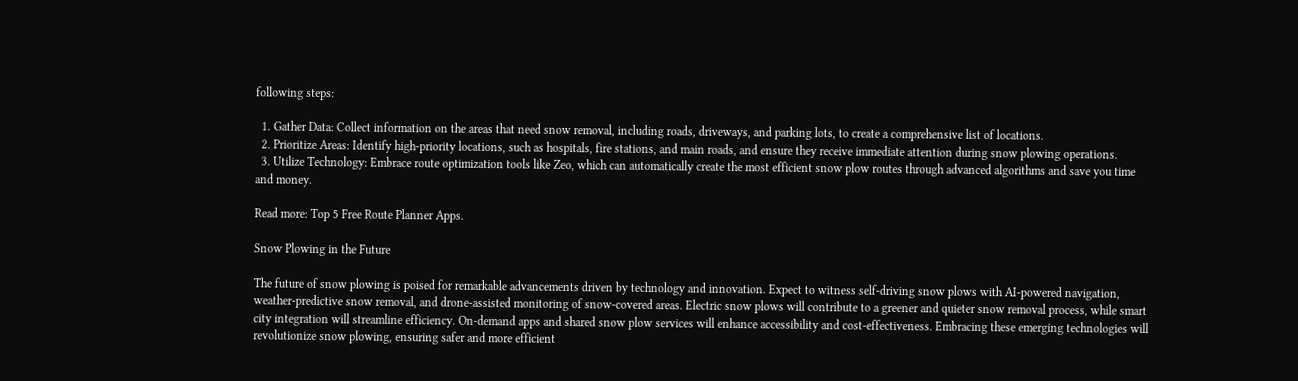following steps:

  1. Gather Data: Collect information on the areas that need snow removal, including roads, driveways, and parking lots, to create a comprehensive list of locations.
  2. Prioritize Areas: Identify high-priority locations, such as hospitals, fire stations, and main roads, and ensure they receive immediate attention during snow plowing operations.
  3. Utilize Technology: Embrace route optimization tools like Zeo, which can automatically create the most efficient snow plow routes through advanced algorithms and save you time and money.

Read more: Top 5 Free Route Planner Apps.

Snow Plowing in the Future

The future of snow plowing is poised for remarkable advancements driven by technology and innovation. Expect to witness self-driving snow plows with AI-powered navigation, weather-predictive snow removal, and drone-assisted monitoring of snow-covered areas. Electric snow plows will contribute to a greener and quieter snow removal process, while smart city integration will streamline efficiency. On-demand apps and shared snow plow services will enhance accessibility and cost-effectiveness. Embracing these emerging technologies will revolutionize snow plowing, ensuring safer and more efficient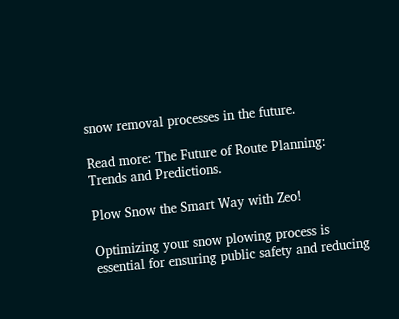snow removal processes in the future.

Read more: The Future of Route Planning: Trends and Predictions.

Plow Snow the Smart Way with Zeo!

Optimizing your snow plowing process is essential for ensuring public safety and reducing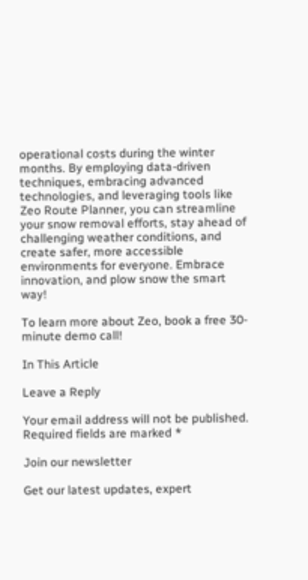operational costs during the winter months. By employing data-driven techniques, embracing advanced technologies, and leveraging tools like Zeo Route Planner, you can streamline your snow removal efforts, stay ahead of challenging weather conditions, and create safer, more accessible environments for everyone. Embrace innovation, and plow snow the smart way!

To learn more about Zeo, book a free 30-minute demo call!

In This Article

Leave a Reply

Your email address will not be published. Required fields are marked *

Join our newsletter

Get our latest updates, expert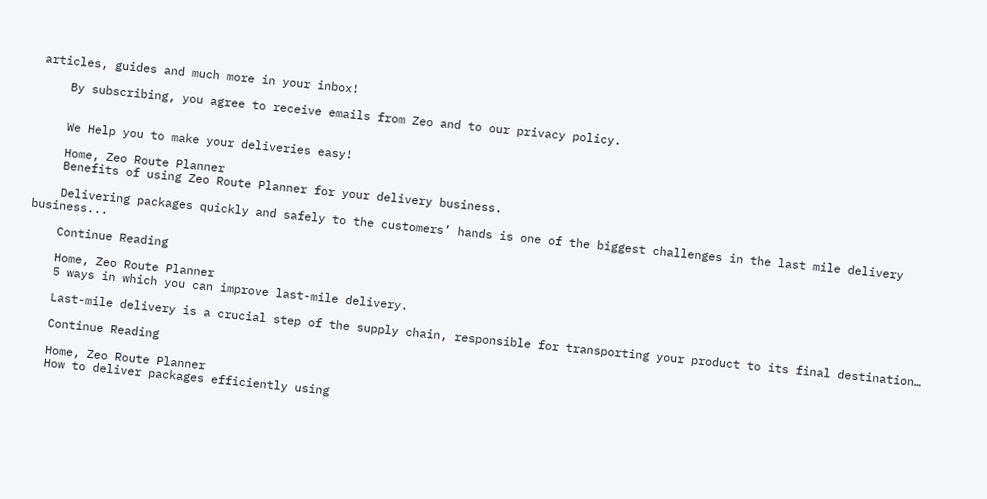articles, guides and much more in your inbox!

    By subscribing, you agree to receive emails from Zeo and to our privacy policy.


    We Help you to make your deliveries easy!

    Home, Zeo Route Planner
    Benefits of using Zeo Route Planner for your delivery business.

    Delivering packages quickly and safely to the customers’ hands is one of the biggest challenges in the last mile delivery business...

    Continue Reading

    Home, Zeo Route Planner
    5 ways in which you can improve last-mile delivery.

    Last-mile delivery is a crucial step of the supply chain, responsible for transporting your product to its final destination…

    Continue Reading

    Home, Zeo Route Planner
    How to deliver packages efficiently using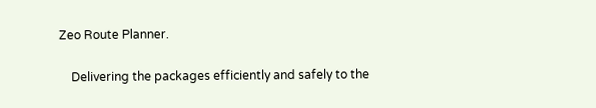Zeo Route Planner.

    Delivering the packages efficiently and safely to the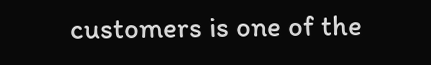customers is one of the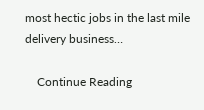most hectic jobs in the last mile delivery business…

    Continue Reading